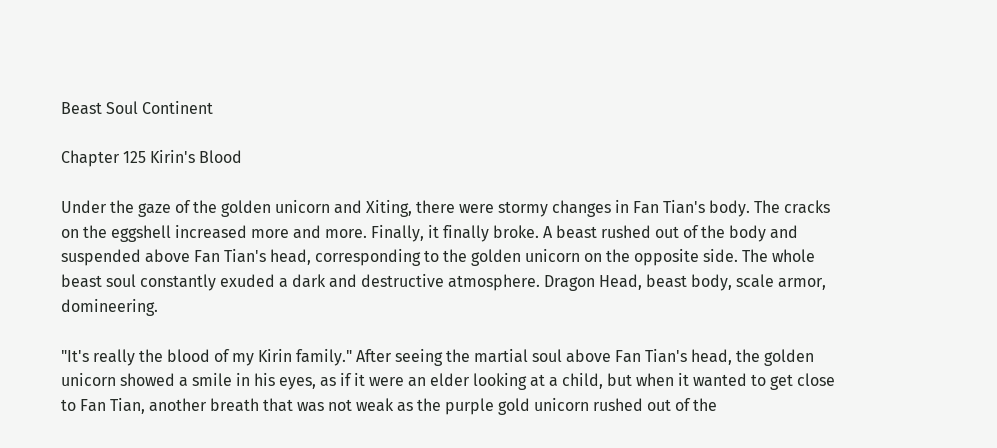Beast Soul Continent

Chapter 125 Kirin's Blood

Under the gaze of the golden unicorn and Xiting, there were stormy changes in Fan Tian's body. The cracks on the eggshell increased more and more. Finally, it finally broke. A beast rushed out of the body and suspended above Fan Tian's head, corresponding to the golden unicorn on the opposite side. The whole beast soul constantly exuded a dark and destructive atmosphere. Dragon Head, beast body, scale armor, domineering.

"It's really the blood of my Kirin family." After seeing the martial soul above Fan Tian's head, the golden unicorn showed a smile in his eyes, as if it were an elder looking at a child, but when it wanted to get close to Fan Tian, another breath that was not weak as the purple gold unicorn rushed out of the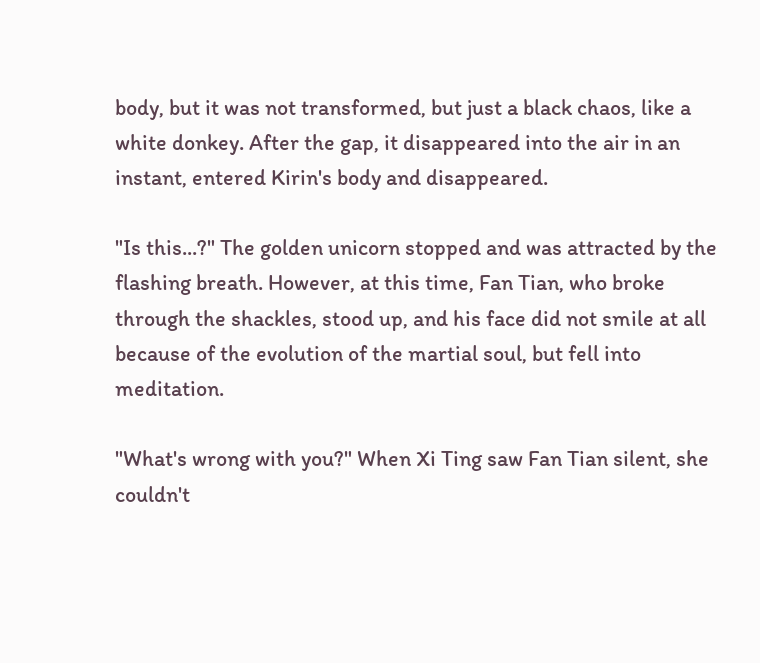body, but it was not transformed, but just a black chaos, like a white donkey. After the gap, it disappeared into the air in an instant, entered Kirin's body and disappeared.

"Is this...?" The golden unicorn stopped and was attracted by the flashing breath. However, at this time, Fan Tian, who broke through the shackles, stood up, and his face did not smile at all because of the evolution of the martial soul, but fell into meditation.

"What's wrong with you?" When Xi Ting saw Fan Tian silent, she couldn't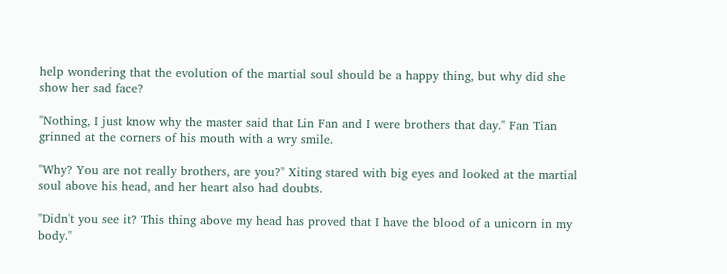help wondering that the evolution of the martial soul should be a happy thing, but why did she show her sad face?

"Nothing, I just know why the master said that Lin Fan and I were brothers that day." Fan Tian grinned at the corners of his mouth with a wry smile.

"Why? You are not really brothers, are you?" Xiting stared with big eyes and looked at the martial soul above his head, and her heart also had doubts.

"Didn't you see it? This thing above my head has proved that I have the blood of a unicorn in my body."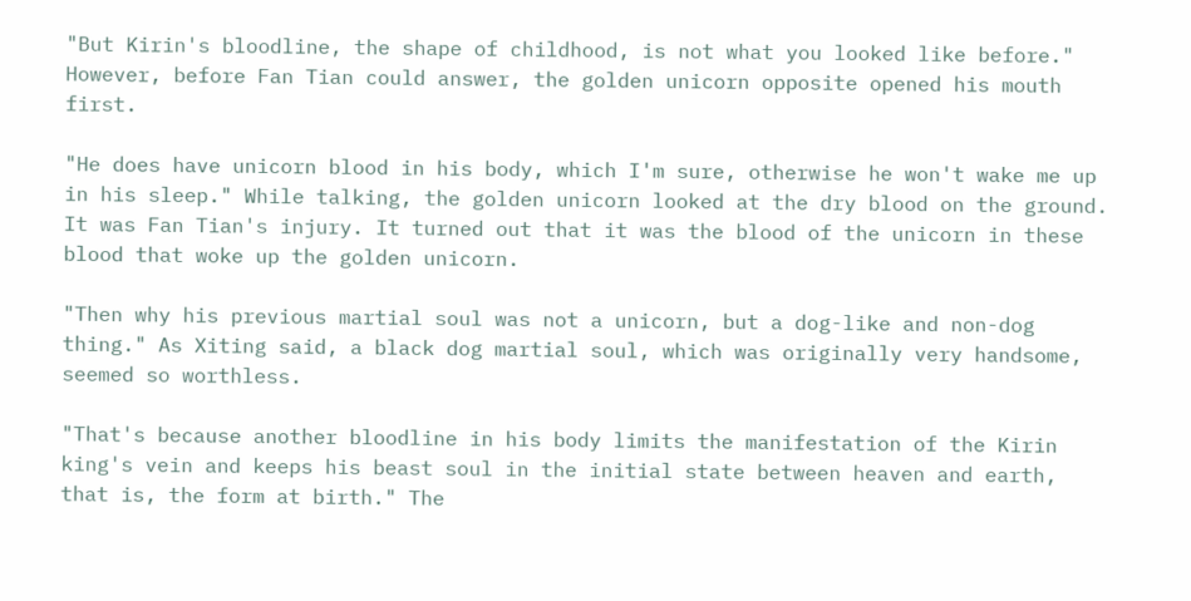"But Kirin's bloodline, the shape of childhood, is not what you looked like before." However, before Fan Tian could answer, the golden unicorn opposite opened his mouth first.

"He does have unicorn blood in his body, which I'm sure, otherwise he won't wake me up in his sleep." While talking, the golden unicorn looked at the dry blood on the ground. It was Fan Tian's injury. It turned out that it was the blood of the unicorn in these blood that woke up the golden unicorn.

"Then why his previous martial soul was not a unicorn, but a dog-like and non-dog thing." As Xiting said, a black dog martial soul, which was originally very handsome, seemed so worthless.

"That's because another bloodline in his body limits the manifestation of the Kirin king's vein and keeps his beast soul in the initial state between heaven and earth, that is, the form at birth." The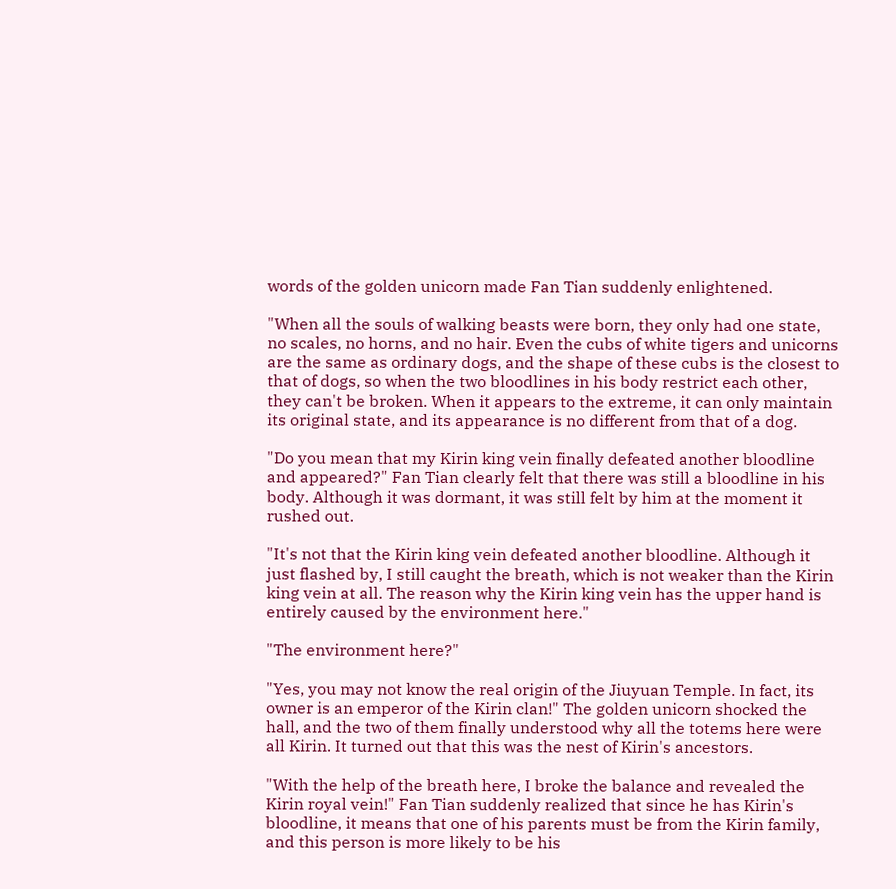words of the golden unicorn made Fan Tian suddenly enlightened.

"When all the souls of walking beasts were born, they only had one state, no scales, no horns, and no hair. Even the cubs of white tigers and unicorns are the same as ordinary dogs, and the shape of these cubs is the closest to that of dogs, so when the two bloodlines in his body restrict each other, they can't be broken. When it appears to the extreme, it can only maintain its original state, and its appearance is no different from that of a dog.

"Do you mean that my Kirin king vein finally defeated another bloodline and appeared?" Fan Tian clearly felt that there was still a bloodline in his body. Although it was dormant, it was still felt by him at the moment it rushed out.

"It's not that the Kirin king vein defeated another bloodline. Although it just flashed by, I still caught the breath, which is not weaker than the Kirin king vein at all. The reason why the Kirin king vein has the upper hand is entirely caused by the environment here."

"The environment here?"

"Yes, you may not know the real origin of the Jiuyuan Temple. In fact, its owner is an emperor of the Kirin clan!" The golden unicorn shocked the hall, and the two of them finally understood why all the totems here were all Kirin. It turned out that this was the nest of Kirin's ancestors.

"With the help of the breath here, I broke the balance and revealed the Kirin royal vein!" Fan Tian suddenly realized that since he has Kirin's bloodline, it means that one of his parents must be from the Kirin family, and this person is more likely to be his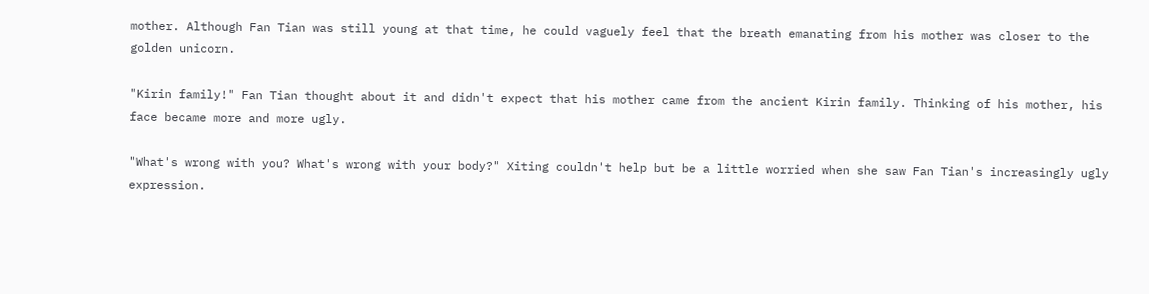mother. Although Fan Tian was still young at that time, he could vaguely feel that the breath emanating from his mother was closer to the golden unicorn.

"Kirin family!" Fan Tian thought about it and didn't expect that his mother came from the ancient Kirin family. Thinking of his mother, his face became more and more ugly.

"What's wrong with you? What's wrong with your body?" Xiting couldn't help but be a little worried when she saw Fan Tian's increasingly ugly expression.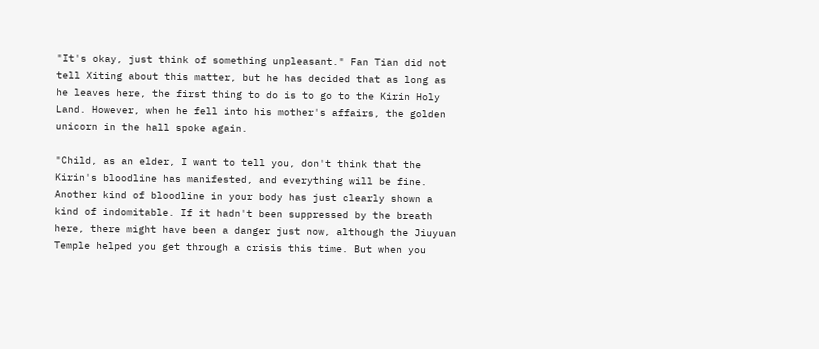"It's okay, just think of something unpleasant." Fan Tian did not tell Xiting about this matter, but he has decided that as long as he leaves here, the first thing to do is to go to the Kirin Holy Land. However, when he fell into his mother's affairs, the golden unicorn in the hall spoke again.

"Child, as an elder, I want to tell you, don't think that the Kirin's bloodline has manifested, and everything will be fine. Another kind of bloodline in your body has just clearly shown a kind of indomitable. If it hadn't been suppressed by the breath here, there might have been a danger just now, although the Jiuyuan Temple helped you get through a crisis this time. But when you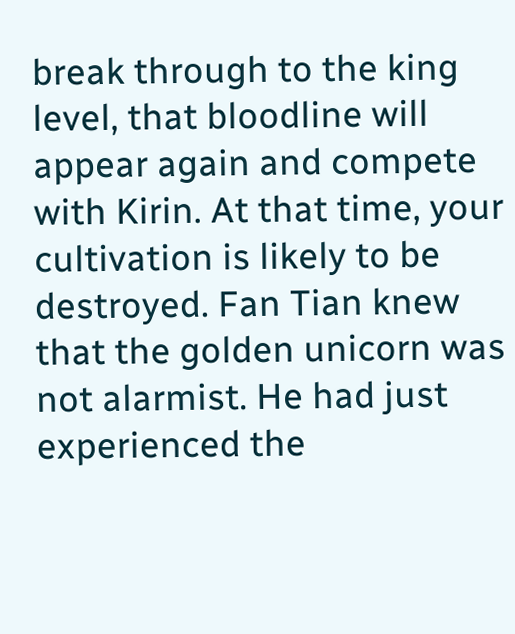break through to the king level, that bloodline will appear again and compete with Kirin. At that time, your cultivation is likely to be destroyed. Fan Tian knew that the golden unicorn was not alarmist. He had just experienced the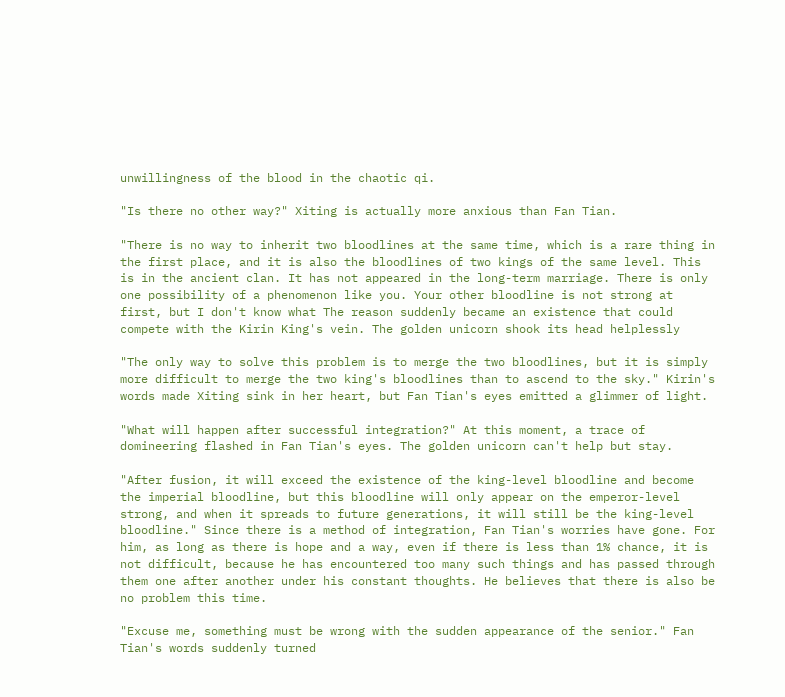unwillingness of the blood in the chaotic qi.

"Is there no other way?" Xiting is actually more anxious than Fan Tian.

"There is no way to inherit two bloodlines at the same time, which is a rare thing in the first place, and it is also the bloodlines of two kings of the same level. This is in the ancient clan. It has not appeared in the long-term marriage. There is only one possibility of a phenomenon like you. Your other bloodline is not strong at first, but I don't know what The reason suddenly became an existence that could compete with the Kirin King's vein. The golden unicorn shook its head helplessly

"The only way to solve this problem is to merge the two bloodlines, but it is simply more difficult to merge the two king's bloodlines than to ascend to the sky." Kirin's words made Xiting sink in her heart, but Fan Tian's eyes emitted a glimmer of light.

"What will happen after successful integration?" At this moment, a trace of domineering flashed in Fan Tian's eyes. The golden unicorn can't help but stay.

"After fusion, it will exceed the existence of the king-level bloodline and become the imperial bloodline, but this bloodline will only appear on the emperor-level strong, and when it spreads to future generations, it will still be the king-level bloodline." Since there is a method of integration, Fan Tian's worries have gone. For him, as long as there is hope and a way, even if there is less than 1% chance, it is not difficult, because he has encountered too many such things and has passed through them one after another under his constant thoughts. He believes that there is also be no problem this time.

"Excuse me, something must be wrong with the sudden appearance of the senior." Fan Tian's words suddenly turned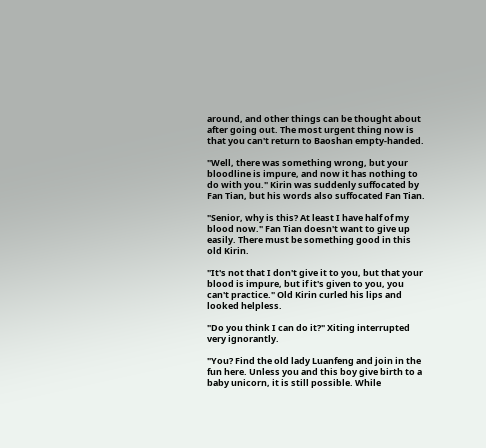around, and other things can be thought about after going out. The most urgent thing now is that you can't return to Baoshan empty-handed.

"Well, there was something wrong, but your bloodline is impure, and now it has nothing to do with you." Kirin was suddenly suffocated by Fan Tian, but his words also suffocated Fan Tian.

"Senior, why is this? At least I have half of my blood now." Fan Tian doesn't want to give up easily. There must be something good in this old Kirin.

"It's not that I don't give it to you, but that your blood is impure, but if it's given to you, you can't practice." Old Kirin curled his lips and looked helpless.

"Do you think I can do it?" Xiting interrupted very ignorantly.

"You? Find the old lady Luanfeng and join in the fun here. Unless you and this boy give birth to a baby unicorn, it is still possible. While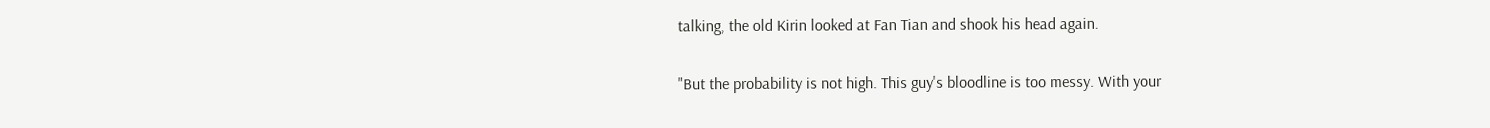talking, the old Kirin looked at Fan Tian and shook his head again.

"But the probability is not high. This guy's bloodline is too messy. With your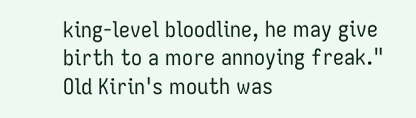king-level bloodline, he may give birth to a more annoying freak." Old Kirin's mouth was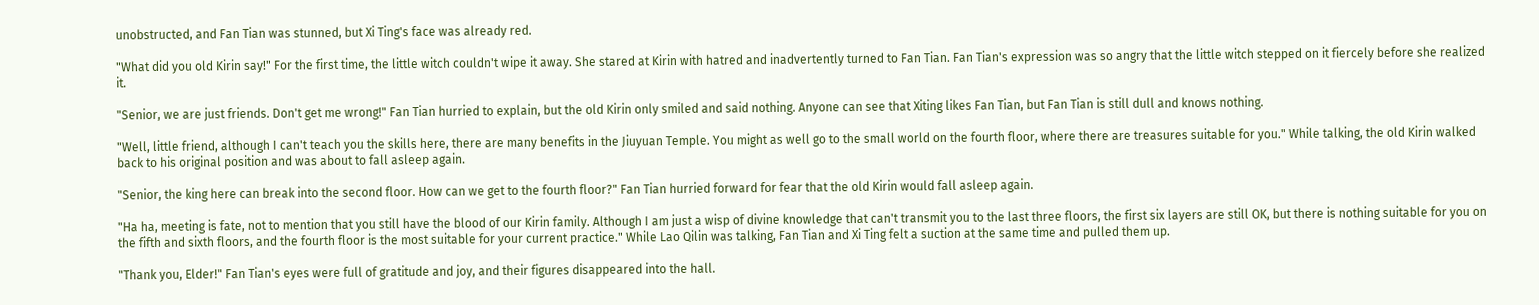unobstructed, and Fan Tian was stunned, but Xi Ting's face was already red.

"What did you old Kirin say!" For the first time, the little witch couldn't wipe it away. She stared at Kirin with hatred and inadvertently turned to Fan Tian. Fan Tian's expression was so angry that the little witch stepped on it fiercely before she realized it.

"Senior, we are just friends. Don't get me wrong!" Fan Tian hurried to explain, but the old Kirin only smiled and said nothing. Anyone can see that Xiting likes Fan Tian, but Fan Tian is still dull and knows nothing.

"Well, little friend, although I can't teach you the skills here, there are many benefits in the Jiuyuan Temple. You might as well go to the small world on the fourth floor, where there are treasures suitable for you." While talking, the old Kirin walked back to his original position and was about to fall asleep again.

"Senior, the king here can break into the second floor. How can we get to the fourth floor?" Fan Tian hurried forward for fear that the old Kirin would fall asleep again.

"Ha ha, meeting is fate, not to mention that you still have the blood of our Kirin family. Although I am just a wisp of divine knowledge that can't transmit you to the last three floors, the first six layers are still OK, but there is nothing suitable for you on the fifth and sixth floors, and the fourth floor is the most suitable for your current practice." While Lao Qilin was talking, Fan Tian and Xi Ting felt a suction at the same time and pulled them up.

"Thank you, Elder!" Fan Tian's eyes were full of gratitude and joy, and their figures disappeared into the hall.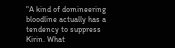"A kind of domineering bloodline actually has a tendency to suppress Kirin. What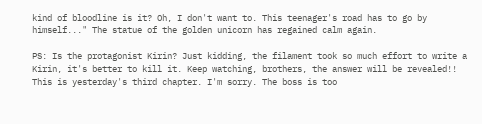kind of bloodline is it? Oh, I don't want to. This teenager's road has to go by himself..." The statue of the golden unicorn has regained calm again.

PS: Is the protagonist Kirin? Just kidding, the filament took so much effort to write a Kirin, it's better to kill it. Keep watching, brothers, the answer will be revealed!! This is yesterday's third chapter. I'm sorry. The boss is too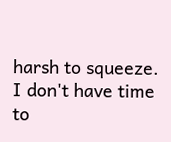harsh to squeeze. I don't have time to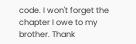code. I won't forget the chapter I owe to my brother. Thank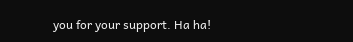you for your support. Ha ha!